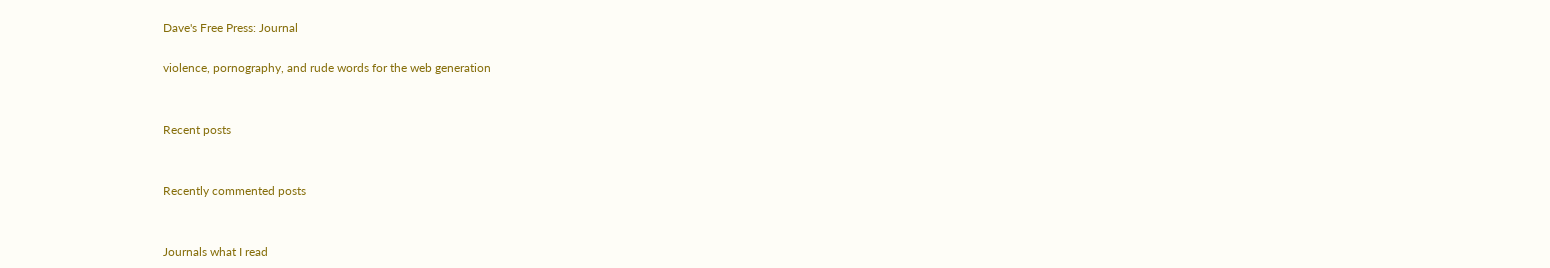Dave's Free Press: Journal

violence, pornography, and rude words for the web generation


Recent posts


Recently commented posts


Journals what I read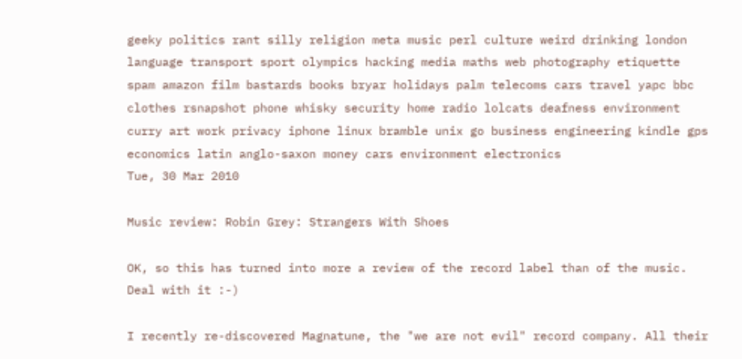geeky politics rant silly religion meta music perl culture weird drinking london language transport sport olympics hacking media maths web photography etiquette spam amazon film bastards books bryar holidays palm telecoms cars travel yapc bbc clothes rsnapshot phone whisky security home radio lolcats deafness environment curry art work privacy iphone linux bramble unix go business engineering kindle gps economics latin anglo-saxon money cars environment electronics
Tue, 30 Mar 2010

Music review: Robin Grey: Strangers With Shoes

OK, so this has turned into more a review of the record label than of the music. Deal with it :-)

I recently re-discovered Magnatune, the "we are not evil" record company. All their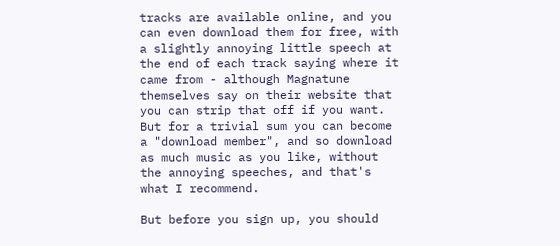tracks are available online, and you can even download them for free, with a slightly annoying little speech at the end of each track saying where it came from - although Magnatune themselves say on their website that you can strip that off if you want. But for a trivial sum you can become a "download member", and so download as much music as you like, without the annoying speeches, and that's what I recommend.

But before you sign up, you should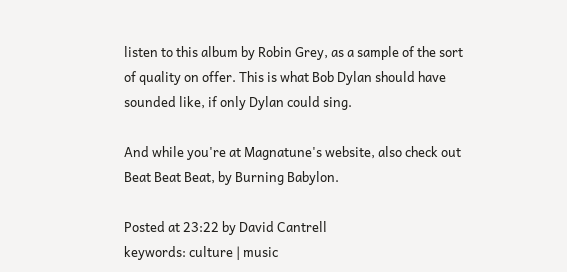listen to this album by Robin Grey, as a sample of the sort of quality on offer. This is what Bob Dylan should have sounded like, if only Dylan could sing.

And while you're at Magnatune's website, also check out Beat Beat Beat, by Burning Babylon.

Posted at 23:22 by David Cantrell
keywords: culture | music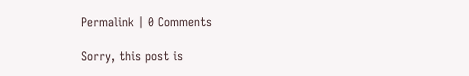Permalink | 0 Comments

Sorry, this post is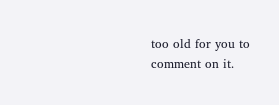too old for you to comment on it.